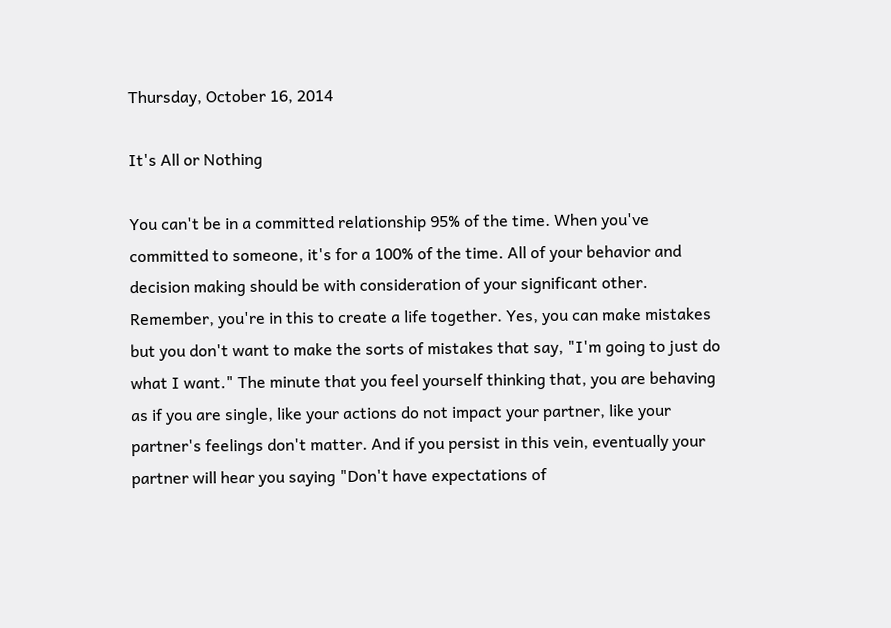Thursday, October 16, 2014

It's All or Nothing

You can't be in a committed relationship 95% of the time. When you've committed to someone, it's for a 100% of the time. All of your behavior and decision making should be with consideration of your significant other. Remember, you're in this to create a life together. Yes, you can make mistakes but you don't want to make the sorts of mistakes that say, "I'm going to just do what I want." The minute that you feel yourself thinking that, you are behaving as if you are single, like your actions do not impact your partner, like your partner's feelings don't matter. And if you persist in this vein, eventually your partner will hear you saying "Don't have expectations of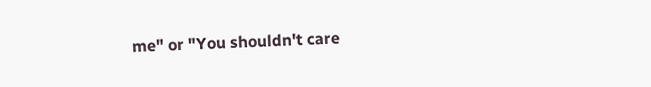me" or "You shouldn't care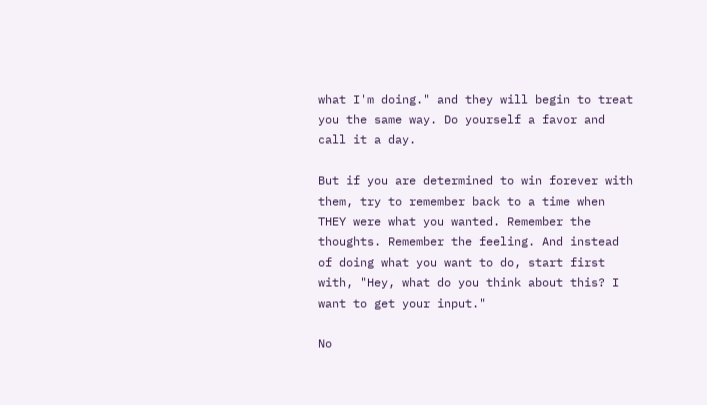what I'm doing." and they will begin to treat you the same way. Do yourself a favor and call it a day.

But if you are determined to win forever with them, try to remember back to a time when THEY were what you wanted. Remember the thoughts. Remember the feeling. And instead of doing what you want to do, start first with, "Hey, what do you think about this? I want to get your input."

No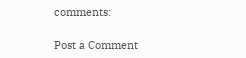comments:

Post a Comment